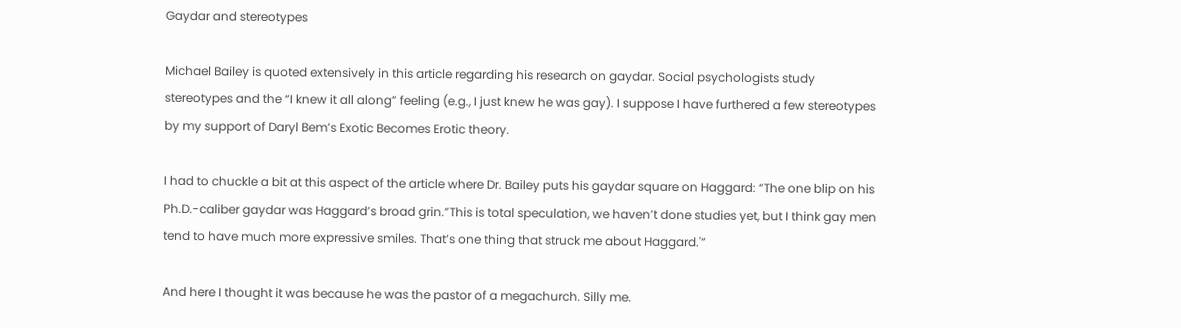Gaydar and stereotypes

Michael Bailey is quoted extensively in this article regarding his research on gaydar. Social psychologists study stereotypes and the “I knew it all along” feeling (e.g., I just knew he was gay). I suppose I have furthered a few stereotypes by my support of Daryl Bem’s Exotic Becomes Erotic theory.

I had to chuckle a bit at this aspect of the article where Dr. Bailey puts his gaydar square on Haggard: “The one blip on his Ph.D.-caliber gaydar was Haggard’s broad grin.”This is total speculation, we haven’t done studies yet, but I think gay men tend to have much more expressive smiles. That’s one thing that struck me about Haggard.'”

And here I thought it was because he was the pastor of a megachurch. Silly me.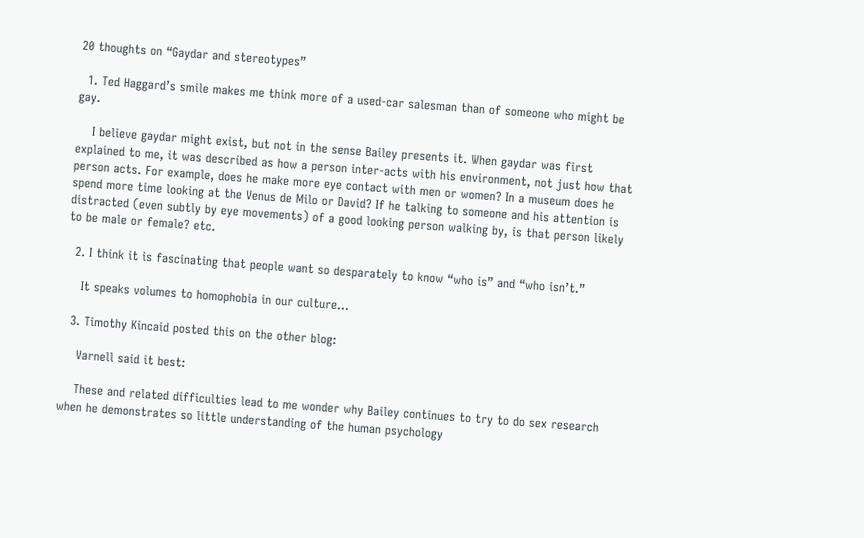20 thoughts on “Gaydar and stereotypes”

  1. Ted Haggard’s smile makes me think more of a used-car salesman than of someone who might be gay.

    I believe gaydar might exist, but not in the sense Bailey presents it. When gaydar was first explained to me, it was described as how a person inter-acts with his environment, not just how that person acts. For example, does he make more eye contact with men or women? In a museum does he spend more time looking at the Venus de Milo or David? If he talking to someone and his attention is distracted (even subtly by eye movements) of a good looking person walking by, is that person likely to be male or female? etc.

  2. I think it is fascinating that people want so desparately to know “who is” and “who isn’t.”

    It speaks volumes to homophobia in our culture…

  3. Timothy Kincaid posted this on the other blog:

    Varnell said it best:

    These and related difficulties lead to me wonder why Bailey continues to try to do sex research when he demonstrates so little understanding of the human psychology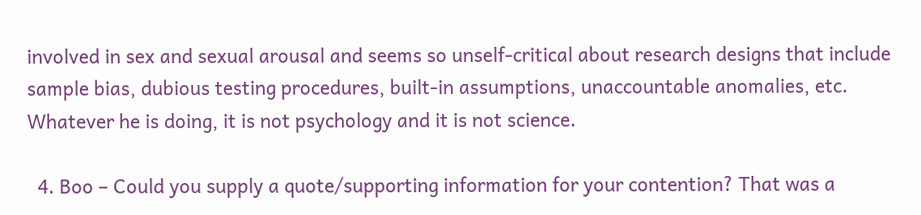involved in sex and sexual arousal and seems so unself-critical about research designs that include sample bias, dubious testing procedures, built-in assumptions, unaccountable anomalies, etc. Whatever he is doing, it is not psychology and it is not science.

  4. Boo – Could you supply a quote/supporting information for your contention? That was a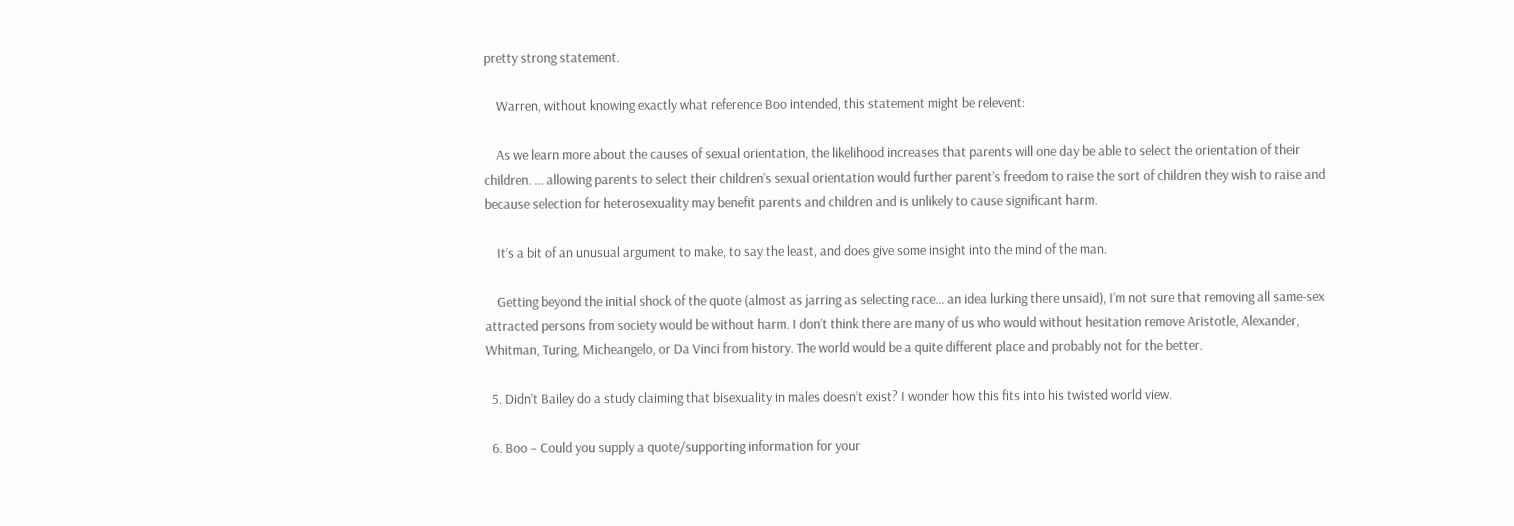pretty strong statement.

    Warren, without knowing exactly what reference Boo intended, this statement might be relevent:

    As we learn more about the causes of sexual orientation, the likelihood increases that parents will one day be able to select the orientation of their children. … allowing parents to select their children’s sexual orientation would further parent’s freedom to raise the sort of children they wish to raise and because selection for heterosexuality may benefit parents and children and is unlikely to cause significant harm.

    It’s a bit of an unusual argument to make, to say the least, and does give some insight into the mind of the man.

    Getting beyond the initial shock of the quote (almost as jarring as selecting race… an idea lurking there unsaid), I’m not sure that removing all same-sex attracted persons from society would be without harm. I don’t think there are many of us who would without hesitation remove Aristotle, Alexander, Whitman, Turing, Micheangelo, or Da Vinci from history. The world would be a quite different place and probably not for the better.

  5. Didn’t Bailey do a study claiming that bisexuality in males doesn’t exist? I wonder how this fits into his twisted world view.

  6. Boo – Could you supply a quote/supporting information for your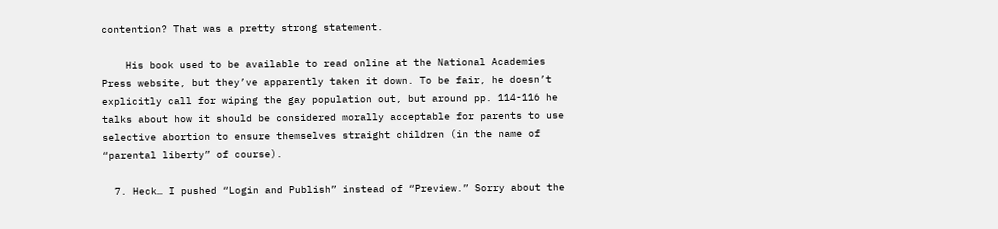contention? That was a pretty strong statement.

    His book used to be available to read online at the National Academies Press website, but they’ve apparently taken it down. To be fair, he doesn’t explicitly call for wiping the gay population out, but around pp. 114-116 he talks about how it should be considered morally acceptable for parents to use selective abortion to ensure themselves straight children (in the name of “parental liberty” of course).

  7. Heck… I pushed “Login and Publish” instead of “Preview.” Sorry about the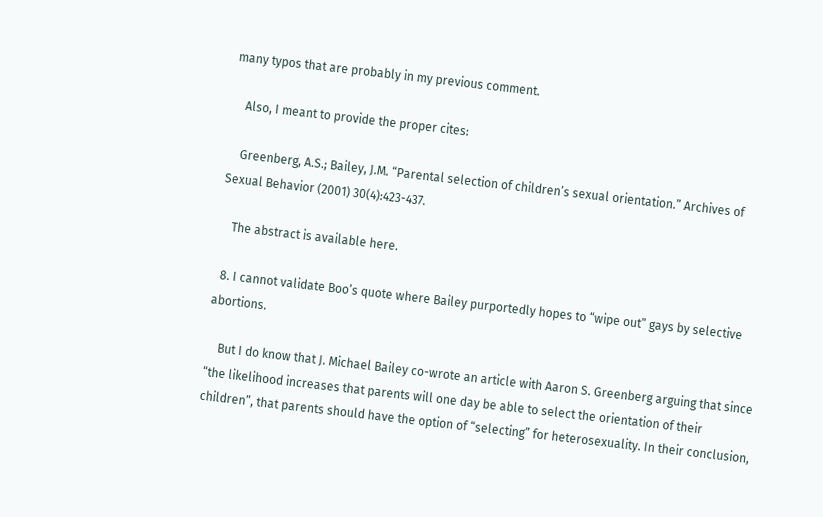many typos that are probably in my previous comment.

    Also, I meant to provide the proper cites:

    Greenberg, A.S.; Bailey, J.M. “Parental selection of children’s sexual orientation.” Archives of Sexual Behavior (2001) 30(4):423-437.

    The abstract is available here.

  8. I cannot validate Boo’s quote where Bailey purportedly hopes to “wipe out” gays by selective abortions.

    But I do know that J. Michael Bailey co-wrote an article with Aaron S. Greenberg arguing that since “the likelihood increases that parents will one day be able to select the orientation of their children”, that parents should have the option of “selecting” for heterosexuality. In their conclusion,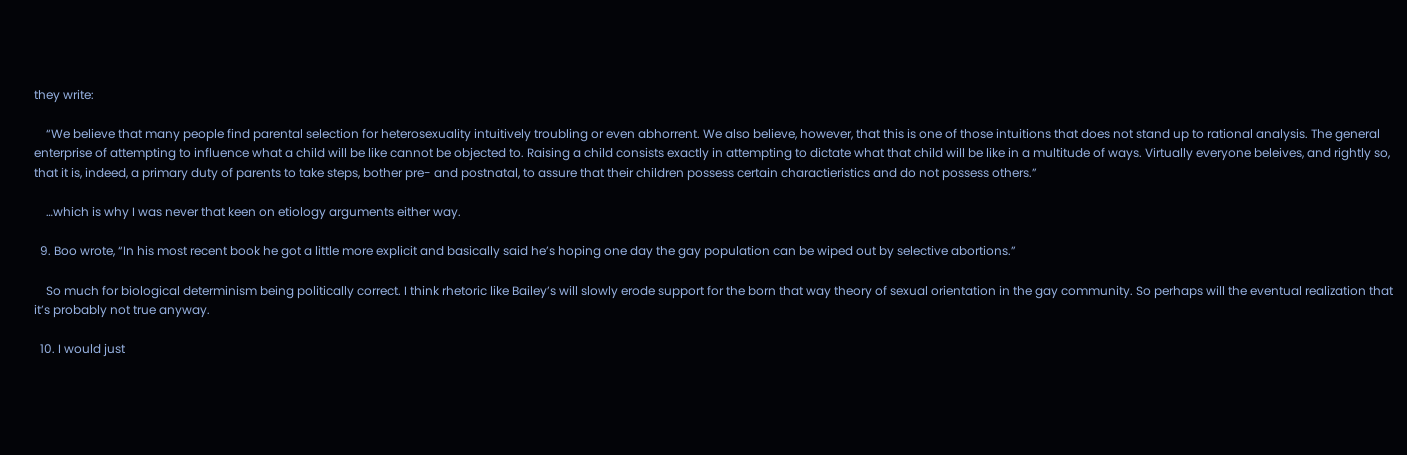they write:

    “We believe that many people find parental selection for heterosexuality intuitively troubling or even abhorrent. We also believe, however, that this is one of those intuitions that does not stand up to rational analysis. The general enterprise of attempting to influence what a child will be like cannot be objected to. Raising a child consists exactly in attempting to dictate what that child will be like in a multitude of ways. Virtually everyone beleives, and rightly so, that it is, indeed, a primary duty of parents to take steps, bother pre- and postnatal, to assure that their children possess certain charactieristics and do not possess others.”

    …which is why I was never that keen on etiology arguments either way.

  9. Boo wrote, “In his most recent book he got a little more explicit and basically said he’s hoping one day the gay population can be wiped out by selective abortions.”

    So much for biological determinism being politically correct. I think rhetoric like Bailey’s will slowly erode support for the born that way theory of sexual orientation in the gay community. So perhaps will the eventual realization that it’s probably not true anyway.

  10. I would just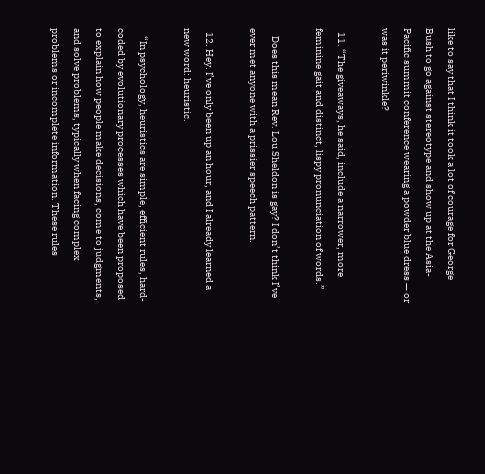like to say that I think it took a lot of courage for George Bush to go against stereotype and show up at the Asia-Pacific summit conference wearing a powder blue dress — or was it periwinkle?

  11. “The giveaways, he said, include a narrower, more feminine gait and distinct, lispy pronunciation of words.”

    Does this mean Rev. Lou Sheldon is gay? I don’t think I’ve ever met anyone with a prissier speech pattern.

  12. Hey. I’ve only been up an hour, and I already learned a new word: heuristic.

    “In psychology, heuristics are simple, efficient rules, hard-coded by evolutionary processes which have been proposed to explain how people make decisions, come to judgments, and solve problems, typically when facing complex problems or incomplete information. These rules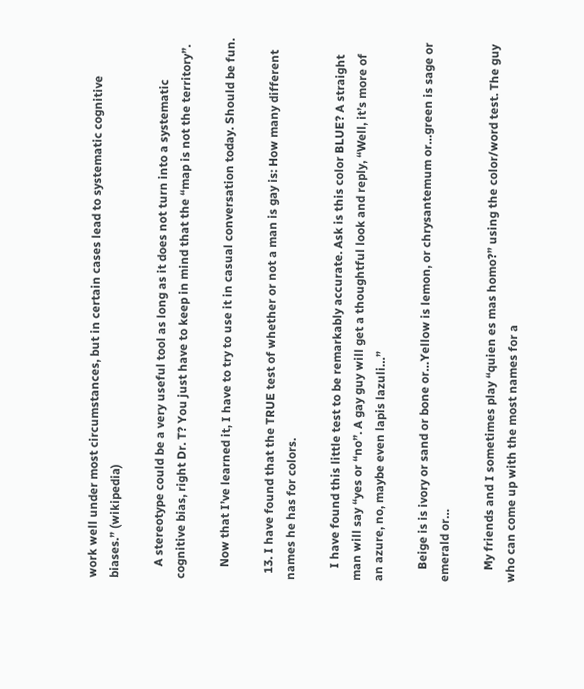work well under most circumstances, but in certain cases lead to systematic cognitive biases.” (wikipedia)

    A stereotype could be a very useful tool as long as it does not turn into a systematic cognitive bias, right Dr. T? You just have to keep in mind that the “map is not the territory”.

    Now that I’ve learned it, I have to try to use it in casual conversation today. Should be fun.

  13. I have found that the TRUE test of whether or not a man is gay is: How many different names he has for colors.

    I have found this little test to be remarkably accurate. Ask is this color BLUE? A straight man will say “yes or “no”. A gay guy will get a thoughtful look and reply, “Well, it’s more of an azure, no, maybe even lapis lazuli…”

    Beige is is ivory or sand or bone or…Yellow is lemon, or chrysantemum or…green is sage or emerald or…

    My friends and I sometimes play “quien es mas homo?” using the color/word test. The guy who can come up with the most names for a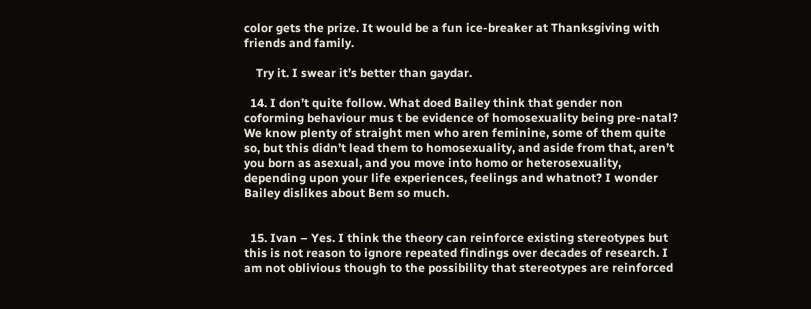color gets the prize. It would be a fun ice-breaker at Thanksgiving with friends and family.

    Try it. I swear it’s better than gaydar.

  14. I don’t quite follow. What doed Bailey think that gender non coforming behaviour mus t be evidence of homosexuality being pre-natal? We know plenty of straight men who aren feminine, some of them quite so, but this didn’t lead them to homosexuality, and aside from that, aren’t you born as asexual, and you move into homo or heterosexuality, depending upon your life experiences, feelings and whatnot? I wonder Bailey dislikes about Bem so much.


  15. Ivan – Yes. I think the theory can reinforce existing stereotypes but this is not reason to ignore repeated findings over decades of research. I am not oblivious though to the possibility that stereotypes are reinforced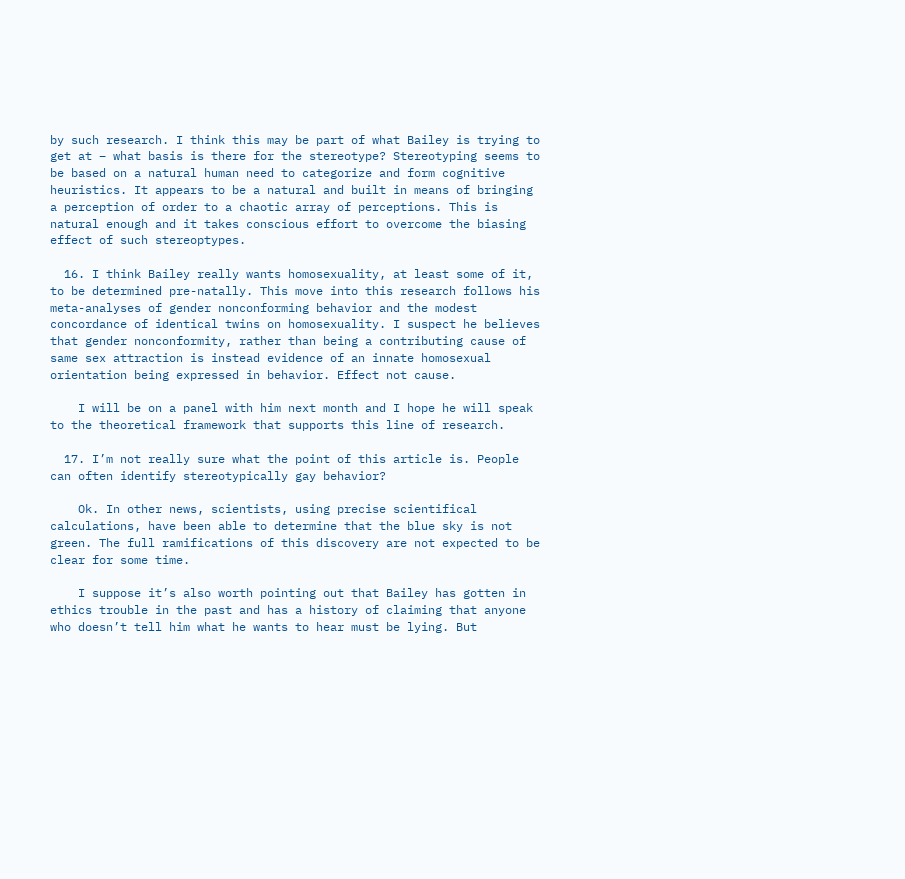by such research. I think this may be part of what Bailey is trying to get at – what basis is there for the stereotype? Stereotyping seems to be based on a natural human need to categorize and form cognitive heuristics. It appears to be a natural and built in means of bringing a perception of order to a chaotic array of perceptions. This is natural enough and it takes conscious effort to overcome the biasing effect of such stereoptypes.

  16. I think Bailey really wants homosexuality, at least some of it, to be determined pre-natally. This move into this research follows his meta-analyses of gender nonconforming behavior and the modest concordance of identical twins on homosexuality. I suspect he believes that gender nonconformity, rather than being a contributing cause of same sex attraction is instead evidence of an innate homosexual orientation being expressed in behavior. Effect not cause.

    I will be on a panel with him next month and I hope he will speak to the theoretical framework that supports this line of research.

  17. I’m not really sure what the point of this article is. People can often identify stereotypically gay behavior?

    Ok. In other news, scientists, using precise scientifical calculations, have been able to determine that the blue sky is not green. The full ramifications of this discovery are not expected to be clear for some time.

    I suppose it’s also worth pointing out that Bailey has gotten in ethics trouble in the past and has a history of claiming that anyone who doesn’t tell him what he wants to hear must be lying. But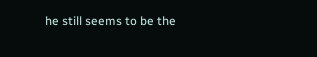he still seems to be the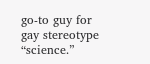go-to guy for gay stereotype “science.”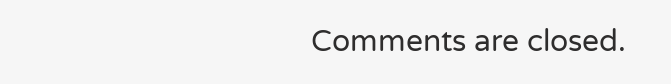Comments are closed.